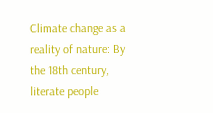Climate change as a reality of nature: By the 18th century, literate people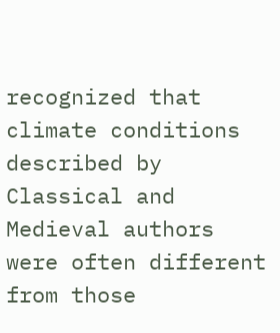recognized that climate conditions described by Classical and Medieval authors were often different from those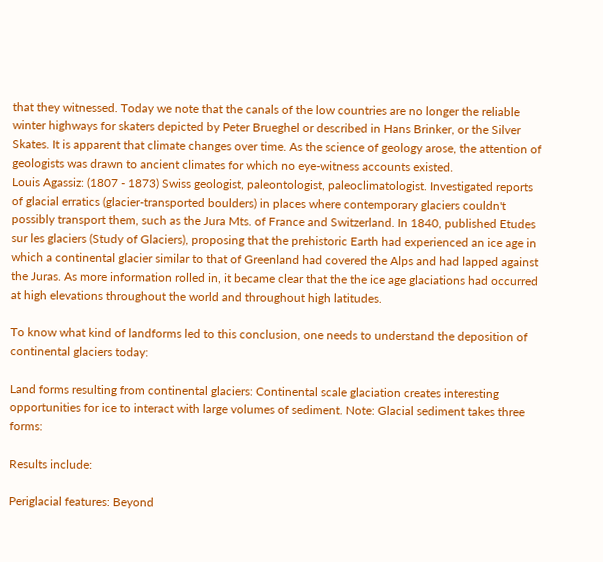that they witnessed. Today we note that the canals of the low countries are no longer the reliable winter highways for skaters depicted by Peter Brueghel or described in Hans Brinker, or the Silver Skates. It is apparent that climate changes over time. As the science of geology arose, the attention of geologists was drawn to ancient climates for which no eye-witness accounts existed.
Louis Agassiz: (1807 - 1873) Swiss geologist, paleontologist, paleoclimatologist. Investigated reports of glacial erratics (glacier-transported boulders) in places where contemporary glaciers couldn't possibly transport them, such as the Jura Mts. of France and Switzerland. In 1840, published Etudes sur les glaciers (Study of Glaciers), proposing that the prehistoric Earth had experienced an ice age in which a continental glacier similar to that of Greenland had covered the Alps and had lapped against the Juras. As more information rolled in, it became clear that the the ice age glaciations had occurred at high elevations throughout the world and throughout high latitudes.

To know what kind of landforms led to this conclusion, one needs to understand the deposition of continental glaciers today:

Land forms resulting from continental glaciers: Continental scale glaciation creates interesting opportunities for ice to interact with large volumes of sediment. Note: Glacial sediment takes three forms:

Results include:

Periglacial features: Beyond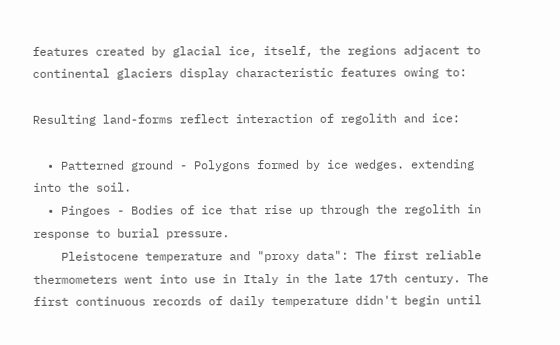features created by glacial ice, itself, the regions adjacent to continental glaciers display characteristic features owing to:

Resulting land-forms reflect interaction of regolith and ice:

  • Patterned ground - Polygons formed by ice wedges. extending into the soil.
  • Pingoes - Bodies of ice that rise up through the regolith in response to burial pressure.
    Pleistocene temperature and "proxy data": The first reliable thermometers went into use in Italy in the late 17th century. The first continuous records of daily temperature didn't begin until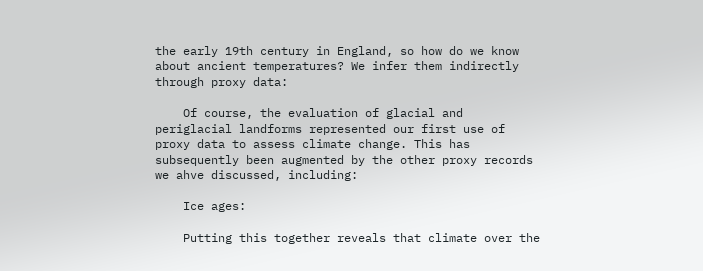the early 19th century in England, so how do we know about ancient temperatures? We infer them indirectly through proxy data:

    Of course, the evaluation of glacial and periglacial landforms represented our first use of proxy data to assess climate change. This has subsequently been augmented by the other proxy records we ahve discussed, including:

    Ice ages:

    Putting this together reveals that climate over the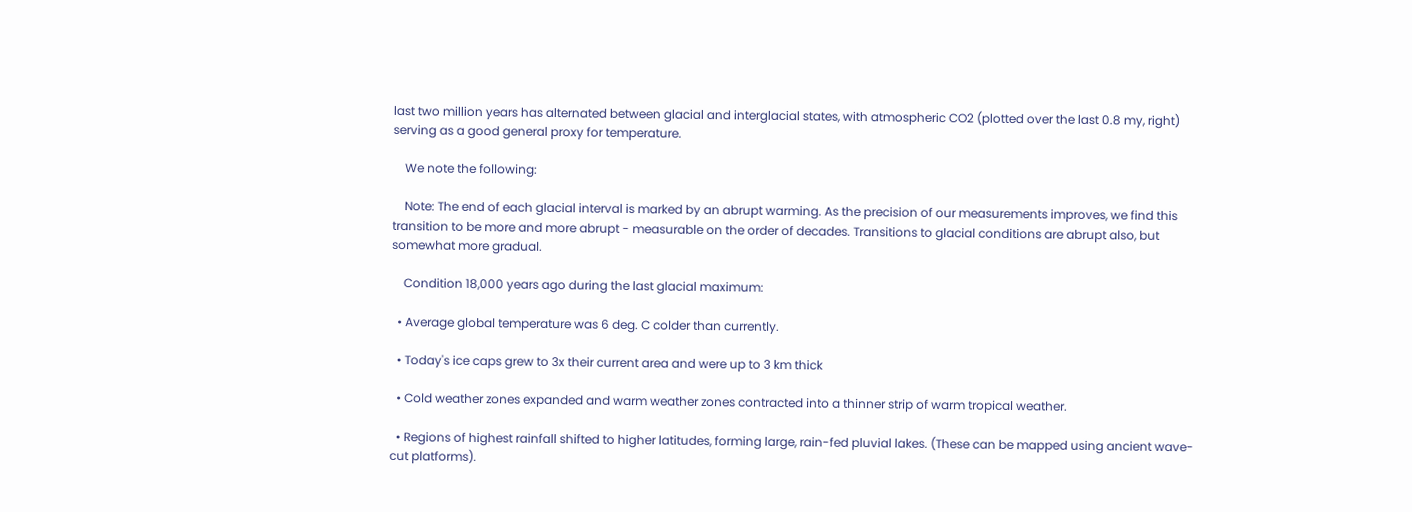last two million years has alternated between glacial and interglacial states, with atmospheric CO2 (plotted over the last 0.8 my, right) serving as a good general proxy for temperature.

    We note the following:

    Note: The end of each glacial interval is marked by an abrupt warming. As the precision of our measurements improves, we find this transition to be more and more abrupt - measurable on the order of decades. Transitions to glacial conditions are abrupt also, but somewhat more gradual.

    Condition 18,000 years ago during the last glacial maximum:

  • Average global temperature was 6 deg. C colder than currently.

  • Today's ice caps grew to 3x their current area and were up to 3 km thick

  • Cold weather zones expanded and warm weather zones contracted into a thinner strip of warm tropical weather.

  • Regions of highest rainfall shifted to higher latitudes, forming large, rain-fed pluvial lakes. (These can be mapped using ancient wave-cut platforms).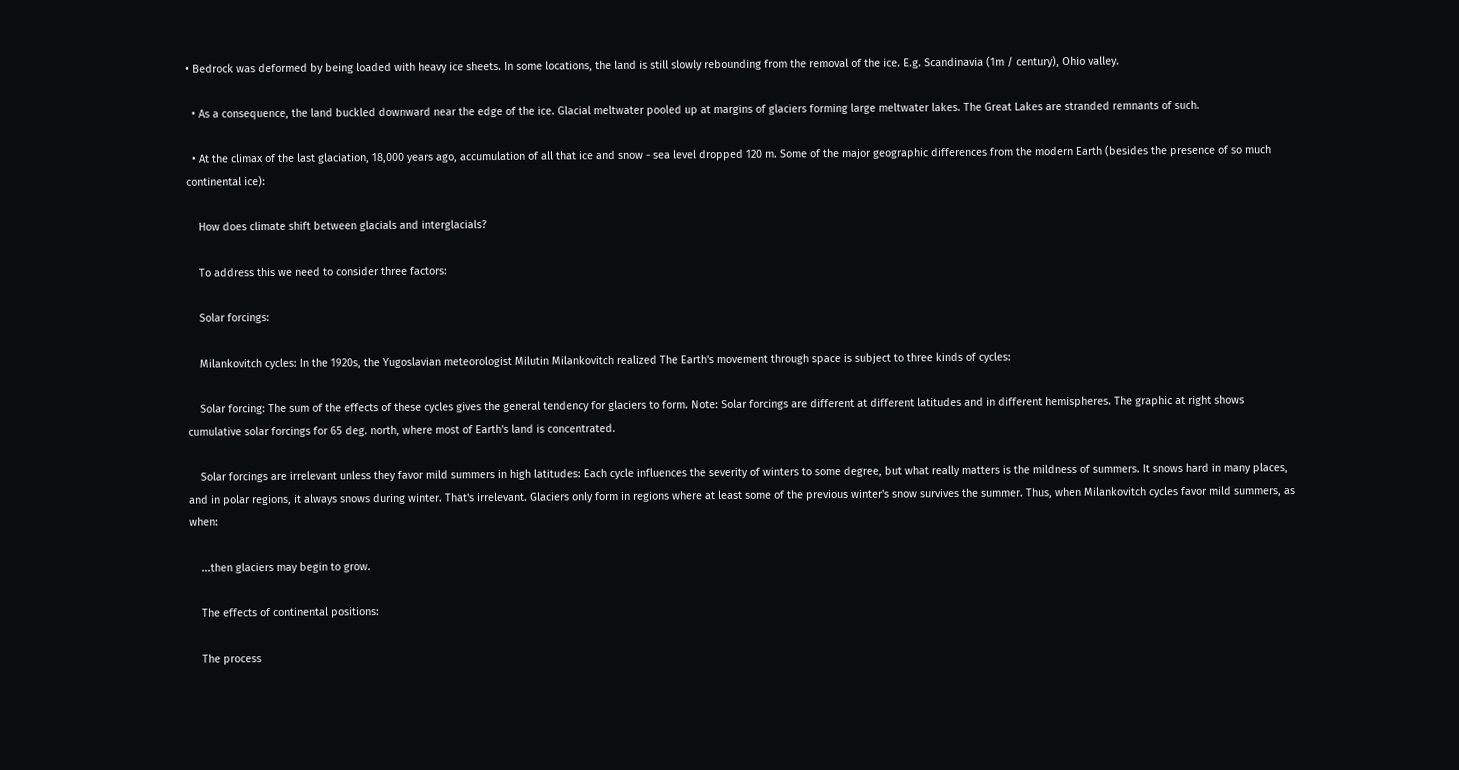• Bedrock was deformed by being loaded with heavy ice sheets. In some locations, the land is still slowly rebounding from the removal of the ice. E.g. Scandinavia (1m / century), Ohio valley.

  • As a consequence, the land buckled downward near the edge of the ice. Glacial meltwater pooled up at margins of glaciers forming large meltwater lakes. The Great Lakes are stranded remnants of such.

  • At the climax of the last glaciation, 18,000 years ago, accumulation of all that ice and snow - sea level dropped 120 m. Some of the major geographic differences from the modern Earth (besides the presence of so much continental ice):

    How does climate shift between glacials and interglacials?

    To address this we need to consider three factors:

    Solar forcings:

    Milankovitch cycles: In the 1920s, the Yugoslavian meteorologist Milutin Milankovitch realized The Earth's movement through space is subject to three kinds of cycles:

    Solar forcing: The sum of the effects of these cycles gives the general tendency for glaciers to form. Note: Solar forcings are different at different latitudes and in different hemispheres. The graphic at right shows cumulative solar forcings for 65 deg. north, where most of Earth's land is concentrated.

    Solar forcings are irrelevant unless they favor mild summers in high latitudes: Each cycle influences the severity of winters to some degree, but what really matters is the mildness of summers. It snows hard in many places, and in polar regions, it always snows during winter. That's irrelevant. Glaciers only form in regions where at least some of the previous winter's snow survives the summer. Thus, when Milankovitch cycles favor mild summers, as when:

    ...then glaciers may begin to grow.

    The effects of continental positions:

    The process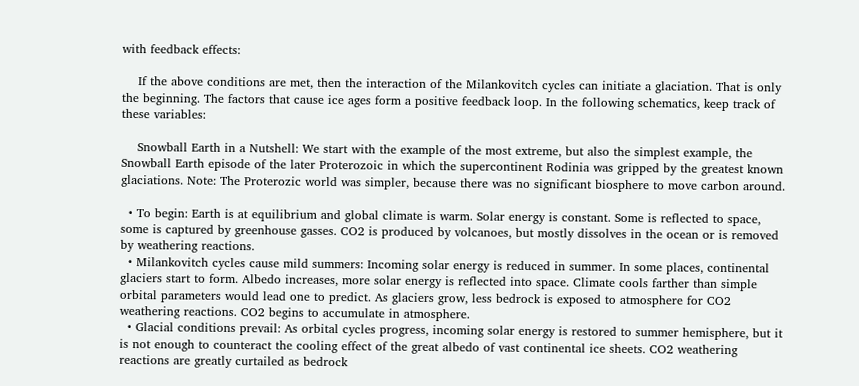with feedback effects:

    If the above conditions are met, then the interaction of the Milankovitch cycles can initiate a glaciation. That is only the beginning. The factors that cause ice ages form a positive feedback loop. In the following schematics, keep track of these variables:

    Snowball Earth in a Nutshell: We start with the example of the most extreme, but also the simplest example, the Snowball Earth episode of the later Proterozoic in which the supercontinent Rodinia was gripped by the greatest known glaciations. Note: The Proterozic world was simpler, because there was no significant biosphere to move carbon around.

  • To begin: Earth is at equilibrium and global climate is warm. Solar energy is constant. Some is reflected to space, some is captured by greenhouse gasses. CO2 is produced by volcanoes, but mostly dissolves in the ocean or is removed by weathering reactions.
  • Milankovitch cycles cause mild summers: Incoming solar energy is reduced in summer. In some places, continental glaciers start to form. Albedo increases, more solar energy is reflected into space. Climate cools farther than simple orbital parameters would lead one to predict. As glaciers grow, less bedrock is exposed to atmosphere for CO2 weathering reactions. CO2 begins to accumulate in atmosphere.
  • Glacial conditions prevail: As orbital cycles progress, incoming solar energy is restored to summer hemisphere, but it is not enough to counteract the cooling effect of the great albedo of vast continental ice sheets. CO2 weathering reactions are greatly curtailed as bedrock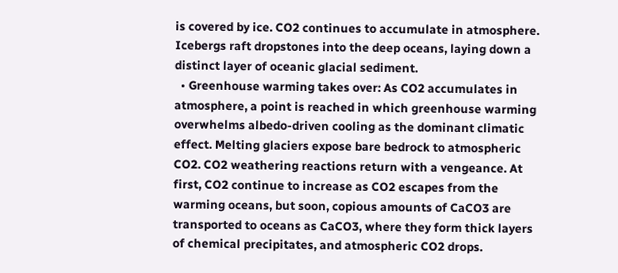is covered by ice. CO2 continues to accumulate in atmosphere. Icebergs raft dropstones into the deep oceans, laying down a distinct layer of oceanic glacial sediment.
  • Greenhouse warming takes over: As CO2 accumulates in atmosphere, a point is reached in which greenhouse warming overwhelms albedo-driven cooling as the dominant climatic effect. Melting glaciers expose bare bedrock to atmospheric CO2. CO2 weathering reactions return with a vengeance. At first, CO2 continue to increase as CO2 escapes from the warming oceans, but soon, copious amounts of CaCO3 are transported to oceans as CaCO3, where they form thick layers of chemical precipitates, and atmospheric CO2 drops.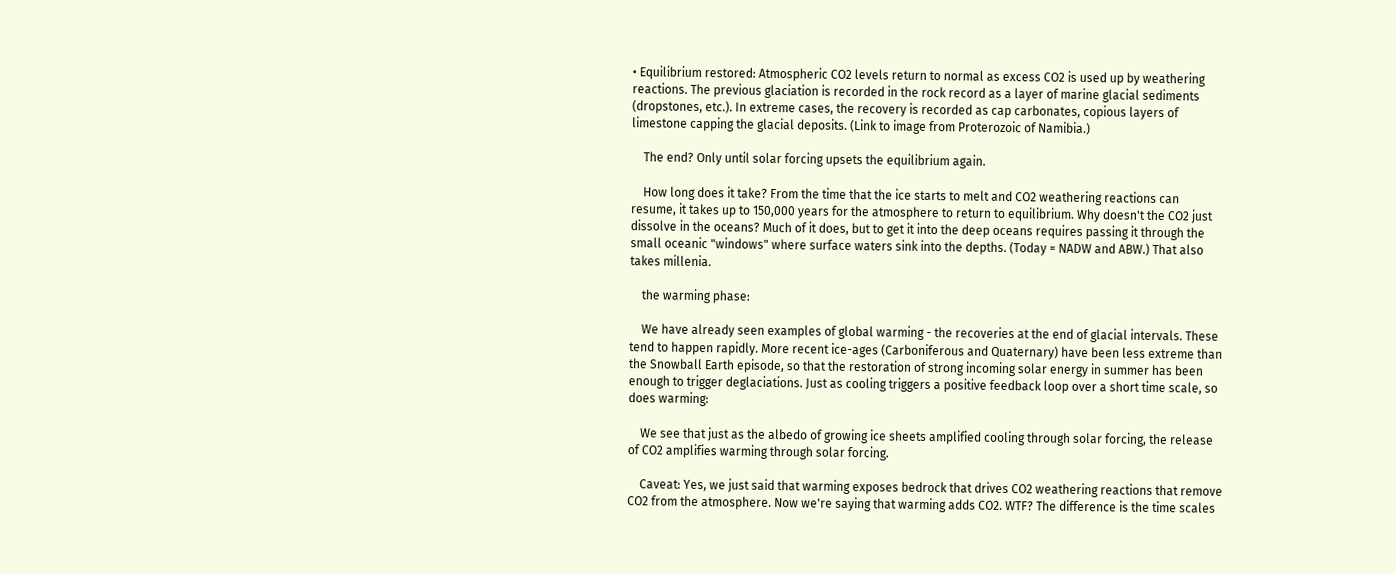• Equilibrium restored: Atmospheric CO2 levels return to normal as excess CO2 is used up by weathering reactions. The previous glaciation is recorded in the rock record as a layer of marine glacial sediments (dropstones, etc.). In extreme cases, the recovery is recorded as cap carbonates, copious layers of limestone capping the glacial deposits. (Link to image from Proterozoic of Namibia.)

    The end? Only until solar forcing upsets the equilibrium again.

    How long does it take? From the time that the ice starts to melt and CO2 weathering reactions can resume, it takes up to 150,000 years for the atmosphere to return to equilibrium. Why doesn't the CO2 just dissolve in the oceans? Much of it does, but to get it into the deep oceans requires passing it through the small oceanic "windows" where surface waters sink into the depths. (Today = NADW and ABW.) That also takes millenia.

    the warming phase:

    We have already seen examples of global warming - the recoveries at the end of glacial intervals. These tend to happen rapidly. More recent ice-ages (Carboniferous and Quaternary) have been less extreme than the Snowball Earth episode, so that the restoration of strong incoming solar energy in summer has been enough to trigger deglaciations. Just as cooling triggers a positive feedback loop over a short time scale, so does warming:

    We see that just as the albedo of growing ice sheets amplified cooling through solar forcing, the release of CO2 amplifies warming through solar forcing.

    Caveat: Yes, we just said that warming exposes bedrock that drives CO2 weathering reactions that remove CO2 from the atmosphere. Now we're saying that warming adds CO2. WTF? The difference is the time scales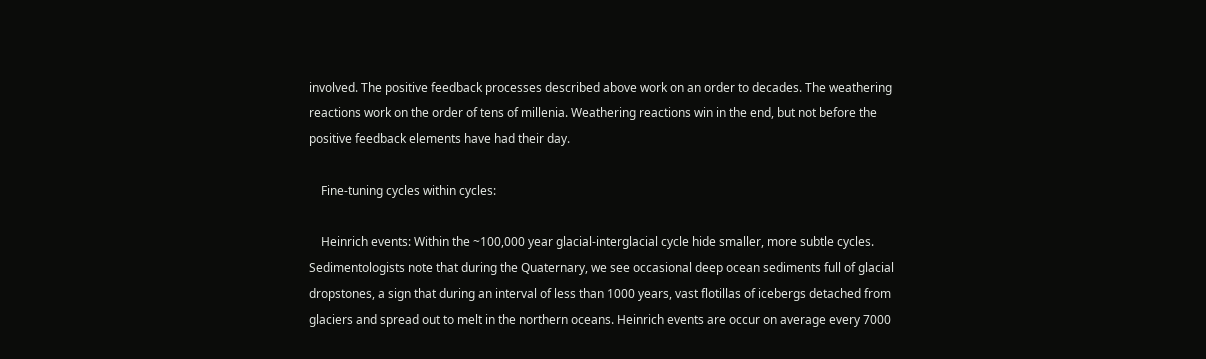involved. The positive feedback processes described above work on an order to decades. The weathering reactions work on the order of tens of millenia. Weathering reactions win in the end, but not before the positive feedback elements have had their day.

    Fine-tuning cycles within cycles:

    Heinrich events: Within the ~100,000 year glacial-interglacial cycle hide smaller, more subtle cycles. Sedimentologists note that during the Quaternary, we see occasional deep ocean sediments full of glacial dropstones, a sign that during an interval of less than 1000 years, vast flotillas of icebergs detached from glaciers and spread out to melt in the northern oceans. Heinrich events are occur on average every 7000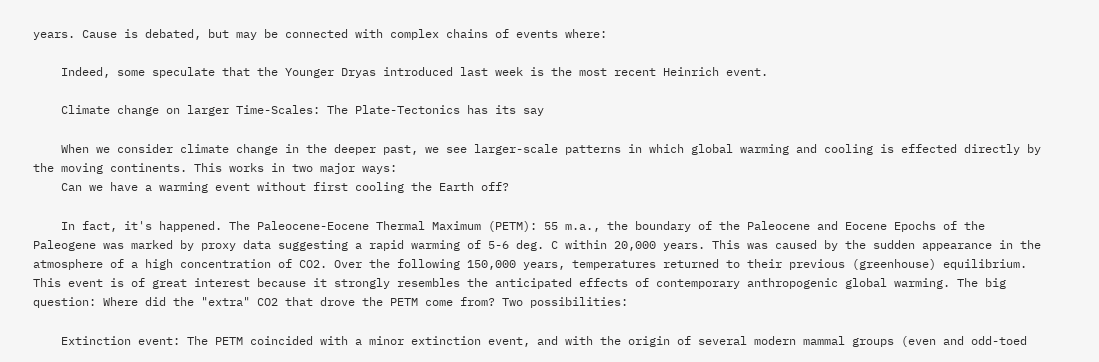years. Cause is debated, but may be connected with complex chains of events where:

    Indeed, some speculate that the Younger Dryas introduced last week is the most recent Heinrich event.

    Climate change on larger Time-Scales: The Plate-Tectonics has its say

    When we consider climate change in the deeper past, we see larger-scale patterns in which global warming and cooling is effected directly by the moving continents. This works in two major ways:
    Can we have a warming event without first cooling the Earth off?

    In fact, it's happened. The Paleocene-Eocene Thermal Maximum (PETM): 55 m.a., the boundary of the Paleocene and Eocene Epochs of the Paleogene was marked by proxy data suggesting a rapid warming of 5-6 deg. C within 20,000 years. This was caused by the sudden appearance in the atmosphere of a high concentration of CO2. Over the following 150,000 years, temperatures returned to their previous (greenhouse) equilibrium. This event is of great interest because it strongly resembles the anticipated effects of contemporary anthropogenic global warming. The big question: Where did the "extra" CO2 that drove the PETM come from? Two possibilities:

    Extinction event: The PETM coincided with a minor extinction event, and with the origin of several modern mammal groups (even and odd-toed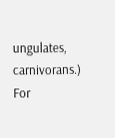ungulates, carnivorans.) For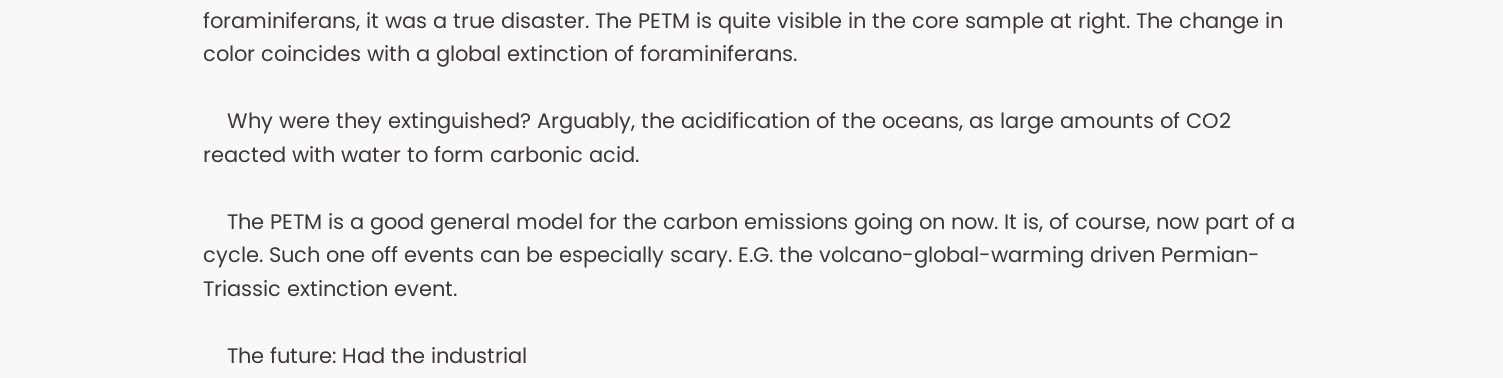foraminiferans, it was a true disaster. The PETM is quite visible in the core sample at right. The change in color coincides with a global extinction of foraminiferans.

    Why were they extinguished? Arguably, the acidification of the oceans, as large amounts of CO2 reacted with water to form carbonic acid.

    The PETM is a good general model for the carbon emissions going on now. It is, of course, now part of a cycle. Such one off events can be especially scary. E.G. the volcano-global-warming driven Permian-Triassic extinction event.

    The future: Had the industrial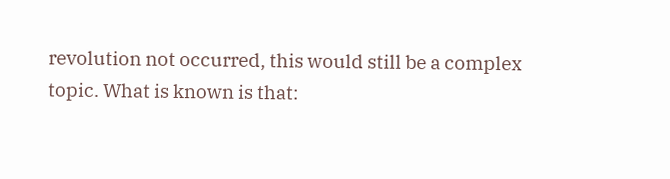revolution not occurred, this would still be a complex topic. What is known is that: